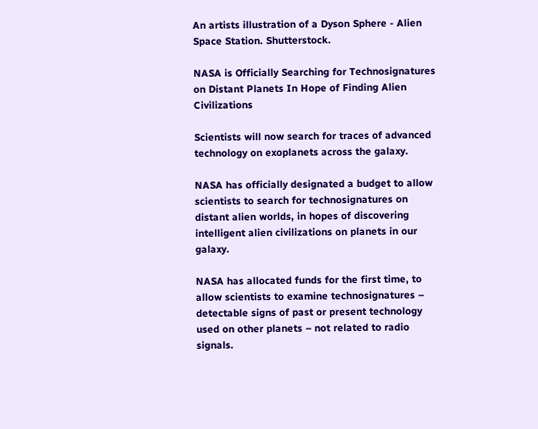An artists illustration of a Dyson Sphere - Alien Space Station. Shutterstock.

NASA is Officially Searching for Technosignatures on Distant Planets In Hope of Finding Alien Civilizations

Scientists will now search for traces of advanced technology on exoplanets across the galaxy.

NASA has officially designated a budget to allow scientists to search for technosignatures on distant alien worlds, in hopes of discovering intelligent alien civilizations on planets in our galaxy.

NASA has allocated funds for the first time, to allow scientists to examine technosignatures – detectable signs of past or present technology used on other planets – not related to radio signals.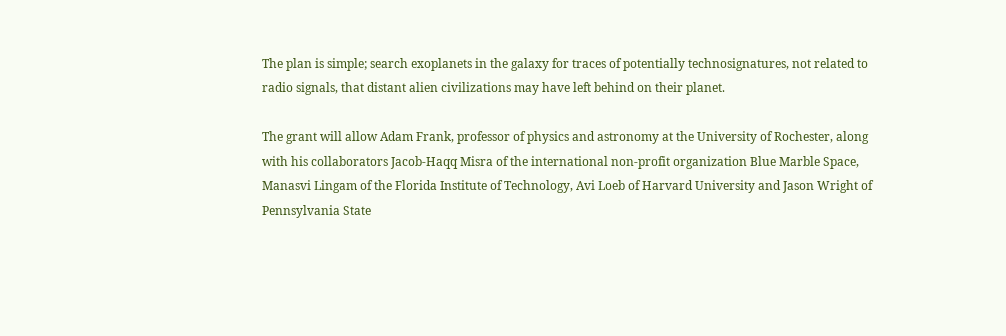The plan is simple; search exoplanets in the galaxy for traces of potentially technosignatures, not related to radio signals, that distant alien civilizations may have left behind on their planet.

The grant will allow Adam Frank, professor of physics and astronomy at the University of Rochester, along with his collaborators Jacob-Haqq Misra of the international non-profit organization Blue Marble Space, Manasvi Lingam of the Florida Institute of Technology, Avi Loeb of Harvard University and Jason Wright of Pennsylvania State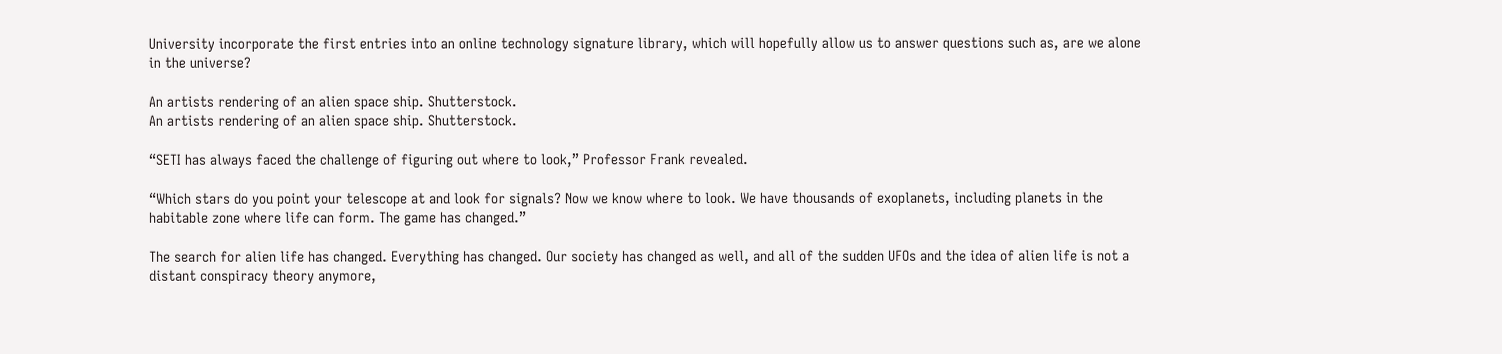University incorporate the first entries into an online technology signature library, which will hopefully allow us to answer questions such as, are we alone in the universe?

An artists rendering of an alien space ship. Shutterstock.
An artists rendering of an alien space ship. Shutterstock.

“SETI has always faced the challenge of figuring out where to look,” Professor Frank revealed.

“Which stars do you point your telescope at and look for signals? Now we know where to look. We have thousands of exoplanets, including planets in the habitable zone where life can form. The game has changed.”

The search for alien life has changed. Everything has changed. Our society has changed as well, and all of the sudden UFOs and the idea of alien life is not a distant conspiracy theory anymore,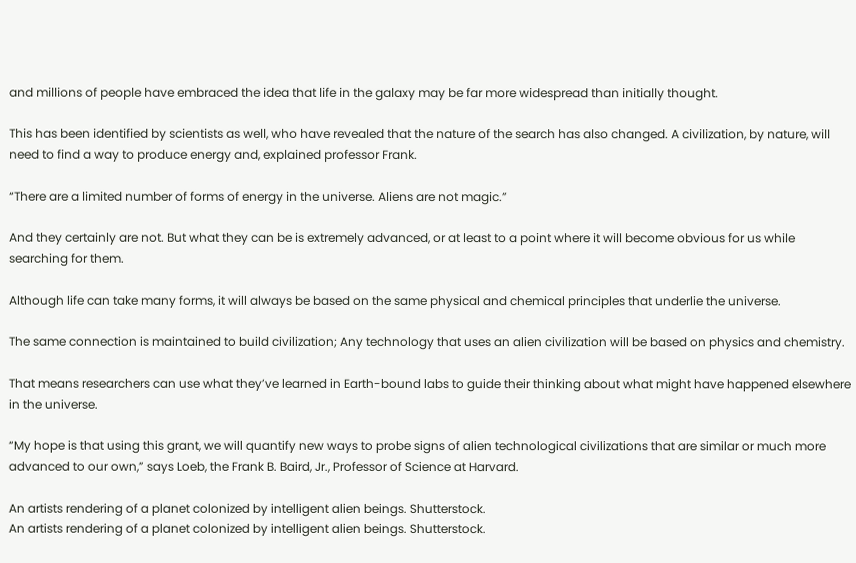and millions of people have embraced the idea that life in the galaxy may be far more widespread than initially thought.

This has been identified by scientists as well, who have revealed that the nature of the search has also changed. A civilization, by nature, will need to find a way to produce energy and, explained professor Frank.

“There are a limited number of forms of energy in the universe. Aliens are not magic.”

And they certainly are not. But what they can be is extremely advanced, or at least to a point where it will become obvious for us while searching for them.

Although life can take many forms, it will always be based on the same physical and chemical principles that underlie the universe.

The same connection is maintained to build civilization; Any technology that uses an alien civilization will be based on physics and chemistry.

That means researchers can use what they’ve learned in Earth-bound labs to guide their thinking about what might have happened elsewhere in the universe.

“My hope is that using this grant, we will quantify new ways to probe signs of alien technological civilizations that are similar or much more advanced to our own,” says Loeb, the Frank B. Baird, Jr., Professor of Science at Harvard.

An artists rendering of a planet colonized by intelligent alien beings. Shutterstock.
An artists rendering of a planet colonized by intelligent alien beings. Shutterstock.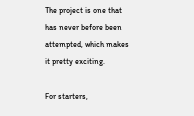The project is one that has never before been attempted, which makes it pretty exciting.

For starters,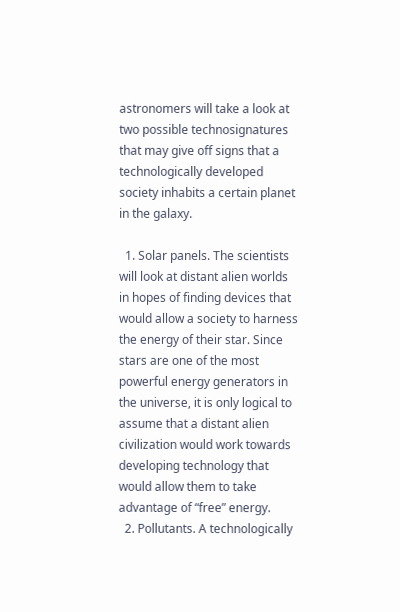astronomers will take a look at two possible technosignatures that may give off signs that a technologically developed society inhabits a certain planet in the galaxy.

  1. Solar panels. The scientists will look at distant alien worlds in hopes of finding devices that would allow a society to harness the energy of their star. Since stars are one of the most powerful energy generators in the universe, it is only logical to assume that a distant alien civilization would work towards developing technology that would allow them to take advantage of “free” energy.
  2. Pollutants. A technologically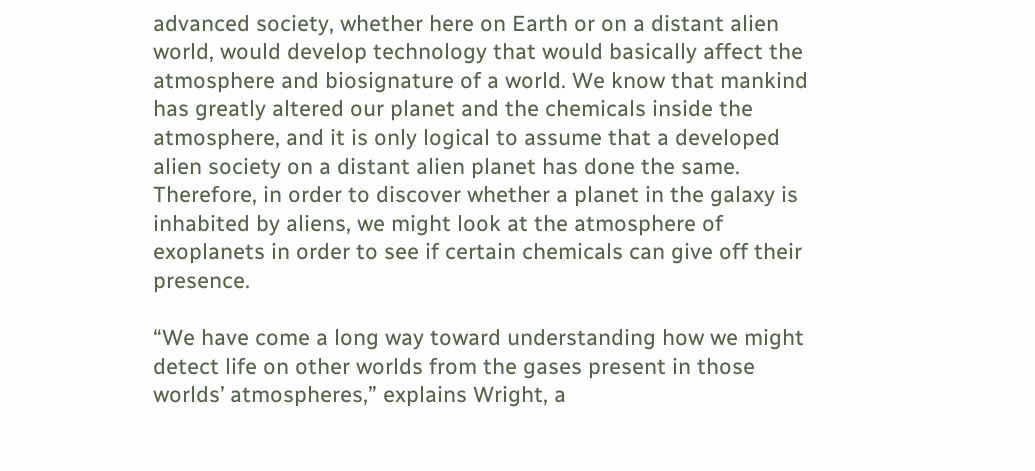advanced society, whether here on Earth or on a distant alien world, would develop technology that would basically affect the atmosphere and biosignature of a world. We know that mankind has greatly altered our planet and the chemicals inside the atmosphere, and it is only logical to assume that a developed alien society on a distant alien planet has done the same. Therefore, in order to discover whether a planet in the galaxy is inhabited by aliens, we might look at the atmosphere of exoplanets in order to see if certain chemicals can give off their presence.

“We have come a long way toward understanding how we might detect life on other worlds from the gases present in those worlds’ atmospheres,” explains Wright, a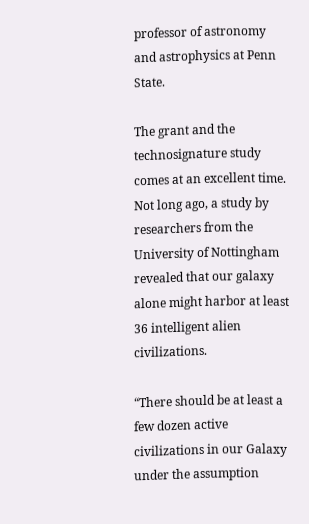professor of astronomy and astrophysics at Penn State.

The grant and the technosignature study comes at an excellent time. Not long ago, a study by researchers from the University of Nottingham revealed that our galaxy alone might harbor at least 36 intelligent alien civilizations.

“There should be at least a few dozen active civilizations in our Galaxy under the assumption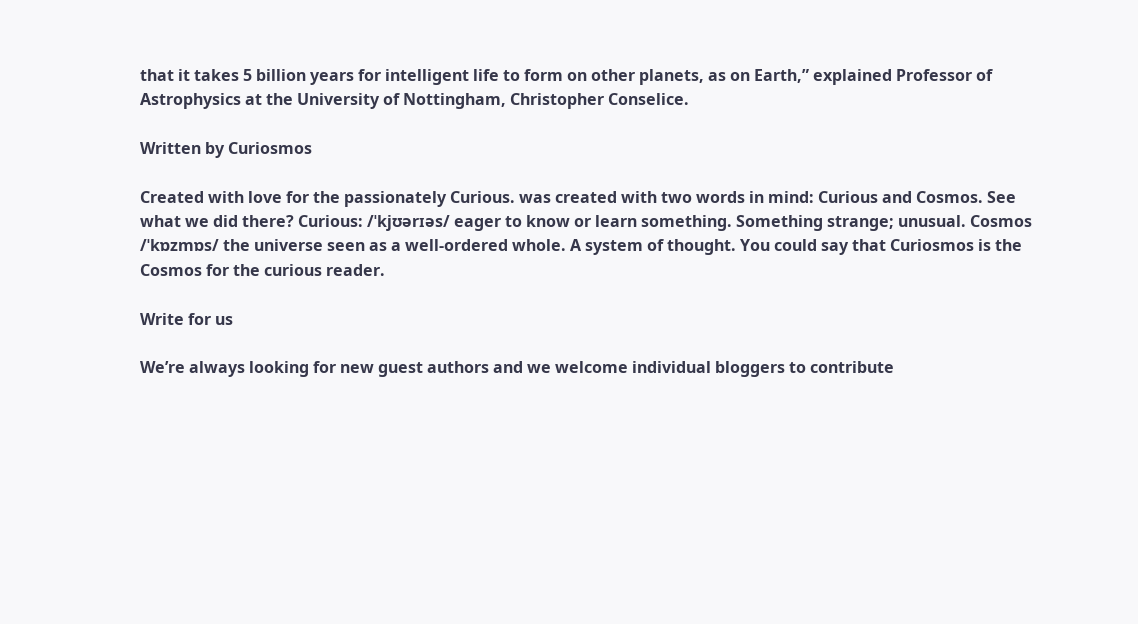that it takes 5 billion years for intelligent life to form on other planets, as on Earth,” explained Professor of Astrophysics at the University of Nottingham, Christopher Conselice.

Written by Curiosmos

Created with love for the passionately Curious. was created with two words in mind: Curious and Cosmos. See what we did there? Curious: /ˈkjʊərɪəs/ eager to know or learn something. Something strange; unusual. Cosmos /ˈkɒzmɒs/ the universe seen as a well-ordered whole. A system of thought. You could say that Curiosmos is the Cosmos for the curious reader.

Write for us

We’re always looking for new guest authors and we welcome individual bloggers to contribute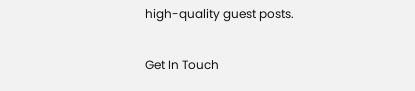high-quality guest posts.

Get In Touch